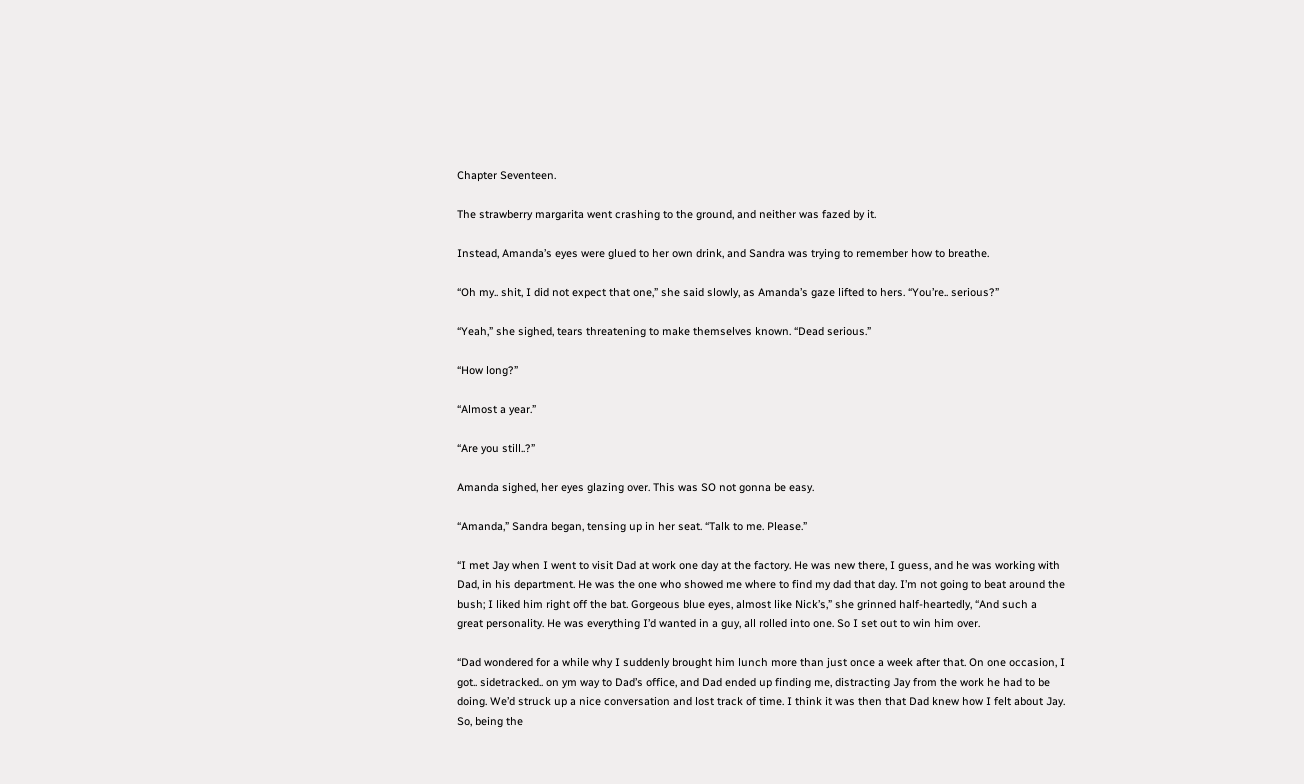Chapter Seventeen.

The strawberry margarita went crashing to the ground, and neither was fazed by it.

Instead, Amanda’s eyes were glued to her own drink, and Sandra was trying to remember how to breathe.

“Oh my.. shit, I did not expect that one,” she said slowly, as Amanda’s gaze lifted to hers. “You’re.. serious?”

“Yeah,” she sighed, tears threatening to make themselves known. “Dead serious.”

“How long?”

“Almost a year.”

“Are you still..?”

Amanda sighed, her eyes glazing over. This was SO not gonna be easy.

“Amanda,” Sandra began, tensing up in her seat. “Talk to me. Please.”

“I met Jay when I went to visit Dad at work one day at the factory. He was new there, I guess, and he was working with Dad, in his department. He was the one who showed me where to find my dad that day. I’m not going to beat around the bush; I liked him right off the bat. Gorgeous blue eyes, almost like Nick’s,” she grinned half-heartedly, “And such a great personality. He was everything I’d wanted in a guy, all rolled into one. So I set out to win him over.

“Dad wondered for a while why I suddenly brought him lunch more than just once a week after that. On one occasion, I got.. sidetracked.. on ym way to Dad’s office, and Dad ended up finding me, distracting Jay from the work he had to be doing. We’d struck up a nice conversation and lost track of time. I think it was then that Dad knew how I felt about Jay. So, being the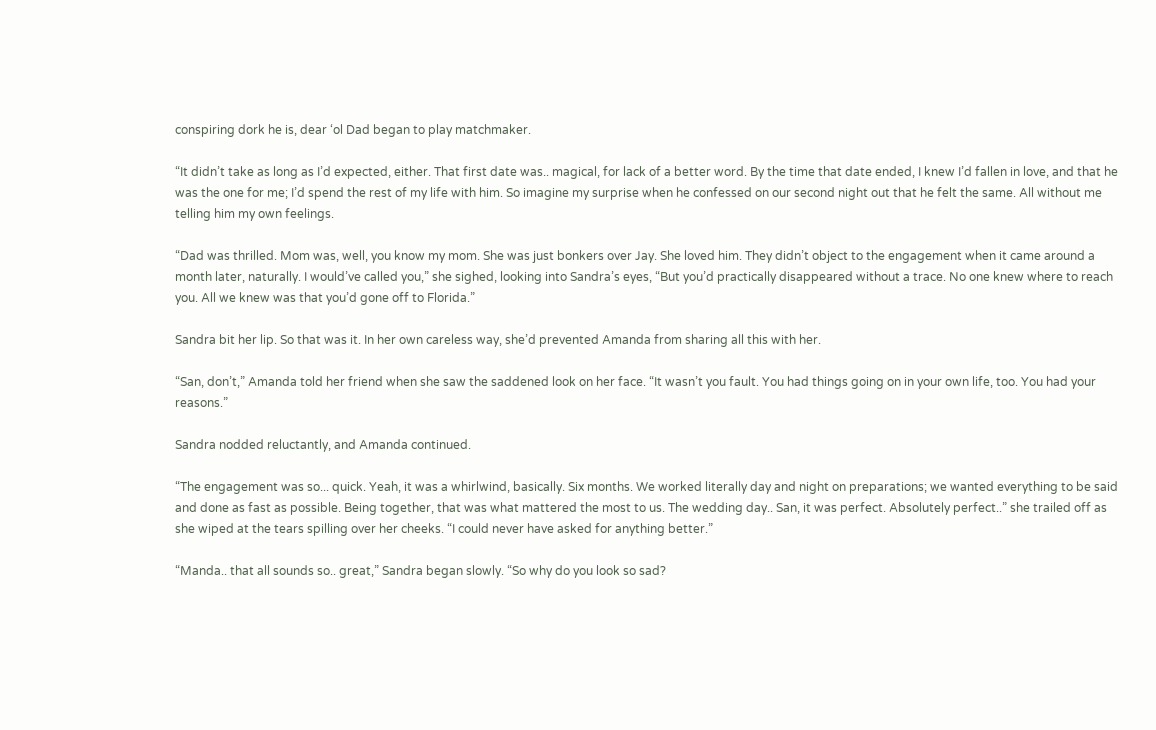conspiring dork he is, dear ‘ol Dad began to play matchmaker.

“It didn’t take as long as I’d expected, either. That first date was.. magical, for lack of a better word. By the time that date ended, I knew I’d fallen in love, and that he was the one for me; I’d spend the rest of my life with him. So imagine my surprise when he confessed on our second night out that he felt the same. All without me telling him my own feelings.

“Dad was thrilled. Mom was, well, you know my mom. She was just bonkers over Jay. She loved him. They didn’t object to the engagement when it came around a month later, naturally. I would’ve called you,” she sighed, looking into Sandra’s eyes, “But you’d practically disappeared without a trace. No one knew where to reach you. All we knew was that you’d gone off to Florida.”

Sandra bit her lip. So that was it. In her own careless way, she’d prevented Amanda from sharing all this with her.

“San, don’t,” Amanda told her friend when she saw the saddened look on her face. “It wasn’t you fault. You had things going on in your own life, too. You had your reasons.”

Sandra nodded reluctantly, and Amanda continued.

“The engagement was so... quick. Yeah, it was a whirlwind, basically. Six months. We worked literally day and night on preparations; we wanted everything to be said and done as fast as possible. Being together, that was what mattered the most to us. The wedding day.. San, it was perfect. Absolutely perfect..” she trailed off as she wiped at the tears spilling over her cheeks. “I could never have asked for anything better.”

“Manda.. that all sounds so.. great,” Sandra began slowly. “So why do you look so sad?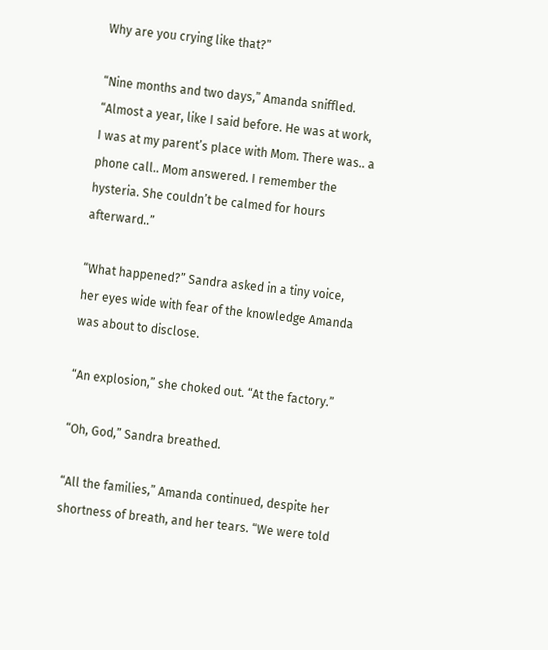Why are you crying like that?”

“Nine months and two days,” Amanda sniffled. “Almost a year, like I said before. He was at work, I was at my parent’s place with Mom. There was.. a phone call.. Mom answered. I remember the hysteria. She couldn’t be calmed for hours afterward..”

“What happened?” Sandra asked in a tiny voice, her eyes wide with fear of the knowledge Amanda was about to disclose.

“An explosion,” she choked out. “At the factory.”

“Oh, God,” Sandra breathed.

“All the families,” Amanda continued, despite her shortness of breath, and her tears. “We were told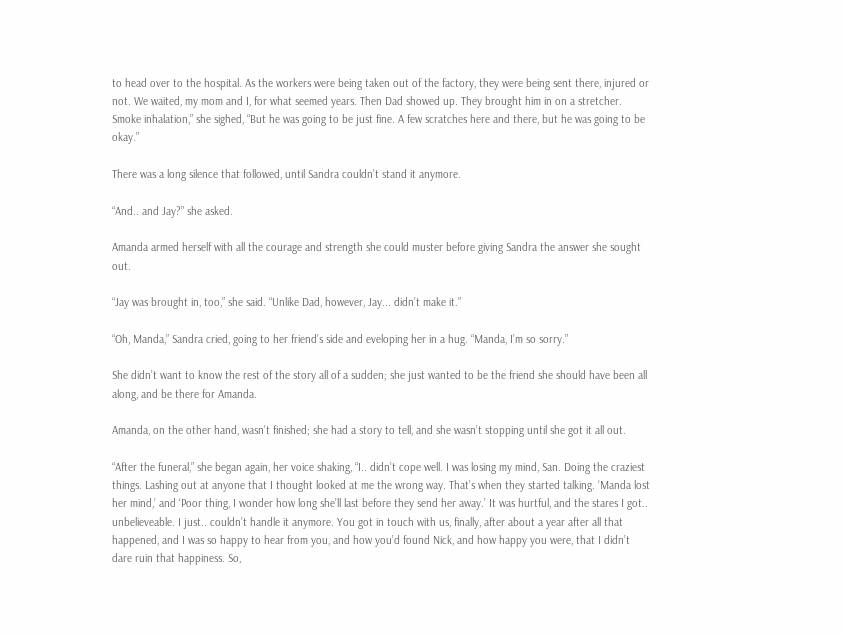to head over to the hospital. As the workers were being taken out of the factory, they were being sent there, injured or not. We waited, my mom and I, for what seemed years. Then Dad showed up. They brought him in on a stretcher. Smoke inhalation,” she sighed, “But he was going to be just fine. A few scratches here and there, but he was going to be okay.”

There was a long silence that followed, until Sandra couldn’t stand it anymore.

“And.. and Jay?” she asked.

Amanda armed herself with all the courage and strength she could muster before giving Sandra the answer she sought out.

“Jay was brought in, too,” she said. “Unlike Dad, however, Jay... didn’t make it.”

“Oh, Manda,” Sandra cried, going to her friend’s side and eveloping her in a hug. “Manda, I’m so sorry.”

She didn’t want to know the rest of the story all of a sudden; she just wanted to be the friend she should have been all along, and be there for Amanda.

Amanda, on the other hand, wasn’t finished; she had a story to tell, and she wasn’t stopping until she got it all out.

“After the funeral,” she began again, her voice shaking, “I.. didn’t cope well. I was losing my mind, San. Doing the craziest things. Lashing out at anyone that I thought looked at me the wrong way. That’s when they started talking. ‘Manda lost her mind,’ and ‘Poor thing, I wonder how long she’ll last before they send her away.’ It was hurtful, and the stares I got.. unbelieveable. I just.. couldn’t handle it anymore. You got in touch with us, finally, after about a year after all that happened, and I was so happy to hear from you, and how you’d found Nick, and how happy you were, that I didn’t dare ruin that happiness. So,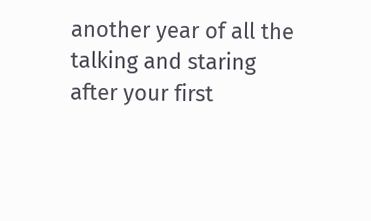another year of all the talking and staring after your first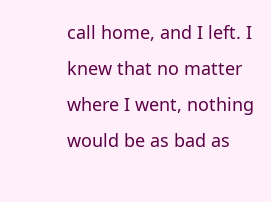call home, and I left. I knew that no matter where I went, nothing would be as bad as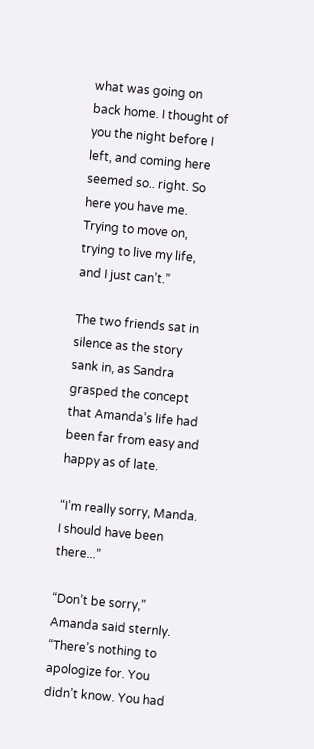what was going on back home. I thought of you the night before I left, and coming here seemed so.. right. So here you have me. Trying to move on, trying to live my life, and I just can’t.”

The two friends sat in silence as the story sank in, as Sandra grasped the concept that Amanda’s life had been far from easy and happy as of late.

“I’m really sorry, Manda. I should have been there...”

“Don’t be sorry,” Amanda said sternly. “There’s nothing to apologize for. You didn’t know. You had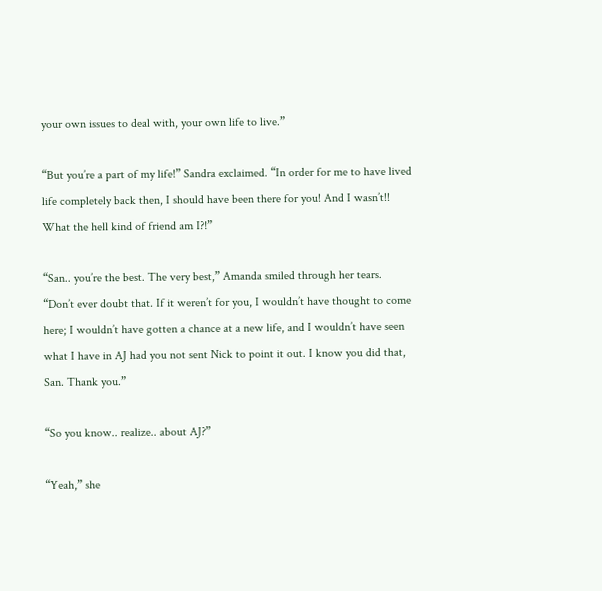your own issues to deal with, your own life to live.”

“But you’re a part of my life!” Sandra exclaimed. “In order for me to have lived life completely back then, I should have been there for you! And I wasn’t!! What the hell kind of friend am I?!”

“San.. you’re the best. The very best,” Amanda smiled through her tears. “Don’t ever doubt that. If it weren’t for you, I wouldn’t have thought to come here; I wouldn’t have gotten a chance at a new life, and I wouldn’t have seen what I have in AJ had you not sent Nick to point it out. I know you did that, San. Thank you.”

“So you know.. realize.. about AJ?”

“Yeah,” she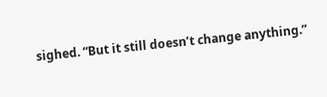sighed. “But it still doesn’t change anything.”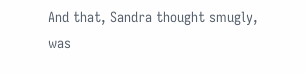And that, Sandra thought smugly, was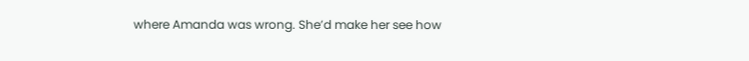where Amanda was wrong. She’d make her see how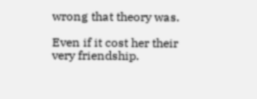wrong that theory was.

Even if it cost her their very friendship.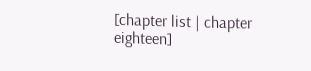[chapter list | chapter eighteen]